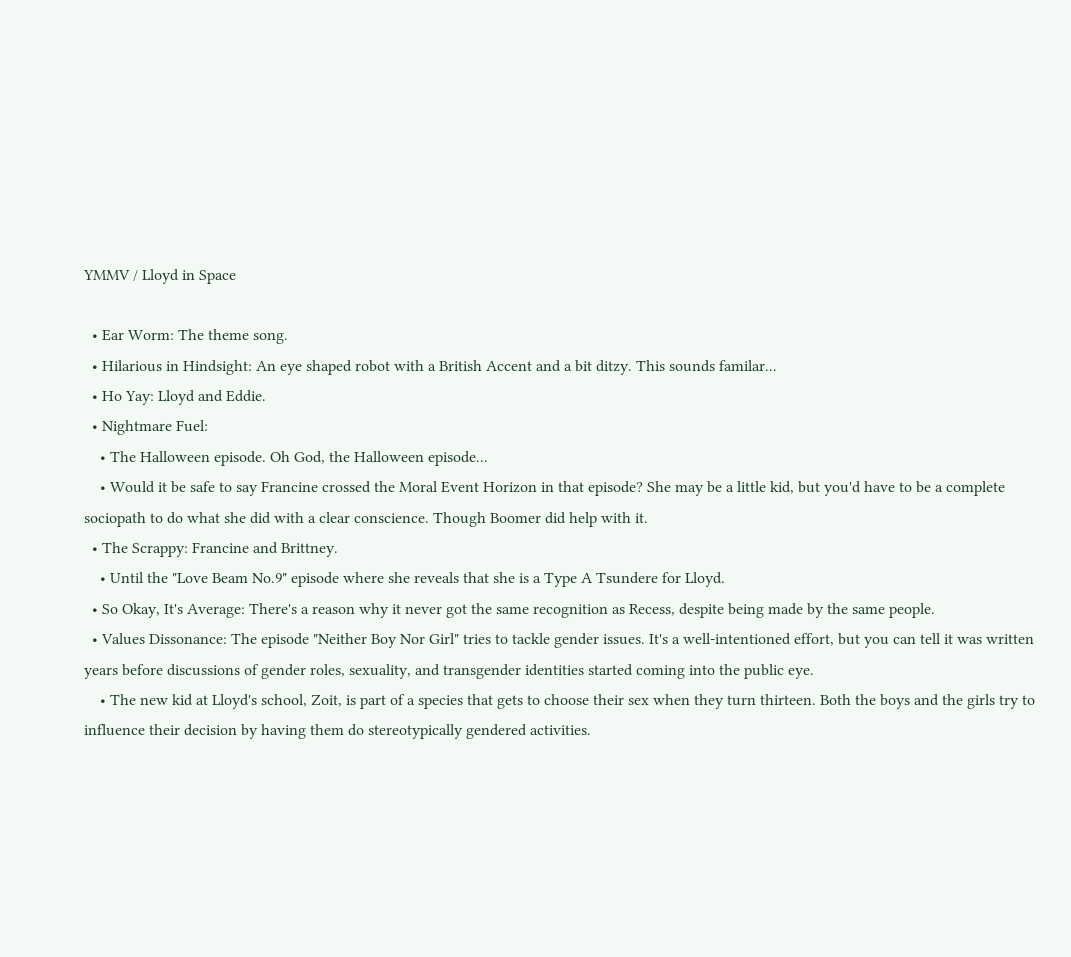YMMV / Lloyd in Space

  • Ear Worm: The theme song.
  • Hilarious in Hindsight: An eye shaped robot with a British Accent and a bit ditzy. This sounds familar...
  • Ho Yay: Lloyd and Eddie.
  • Nightmare Fuel:
    • The Halloween episode. Oh God, the Halloween episode...
    • Would it be safe to say Francine crossed the Moral Event Horizon in that episode? She may be a little kid, but you'd have to be a complete sociopath to do what she did with a clear conscience. Though Boomer did help with it.
  • The Scrappy: Francine and Brittney.
    • Until the "Love Beam No.9" episode where she reveals that she is a Type A Tsundere for Lloyd.
  • So Okay, It's Average: There's a reason why it never got the same recognition as Recess, despite being made by the same people.
  • Values Dissonance: The episode "Neither Boy Nor Girl" tries to tackle gender issues. It's a well-intentioned effort, but you can tell it was written years before discussions of gender roles, sexuality, and transgender identities started coming into the public eye.
    • The new kid at Lloyd's school, Zoit, is part of a species that gets to choose their sex when they turn thirteen. Both the boys and the girls try to influence their decision by having them do stereotypically gendered activities.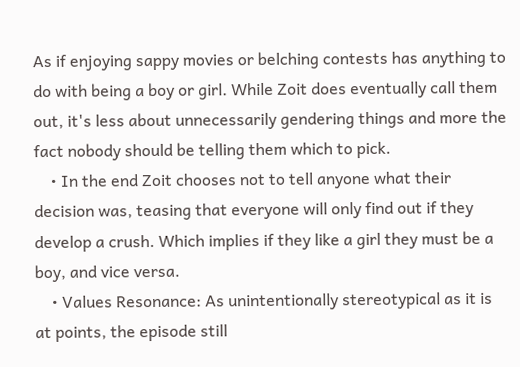As if enjoying sappy movies or belching contests has anything to do with being a boy or girl. While Zoit does eventually call them out, it's less about unnecessarily gendering things and more the fact nobody should be telling them which to pick.
    • In the end Zoit chooses not to tell anyone what their decision was, teasing that everyone will only find out if they develop a crush. Which implies if they like a girl they must be a boy, and vice versa.
    • Values Resonance: As unintentionally stereotypical as it is at points, the episode still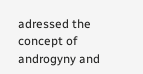adressed the concept of androgyny and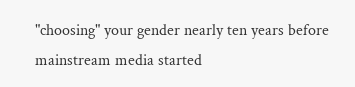"choosing" your gender nearly ten years before mainstream media started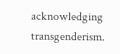acknowledging transgenderism.